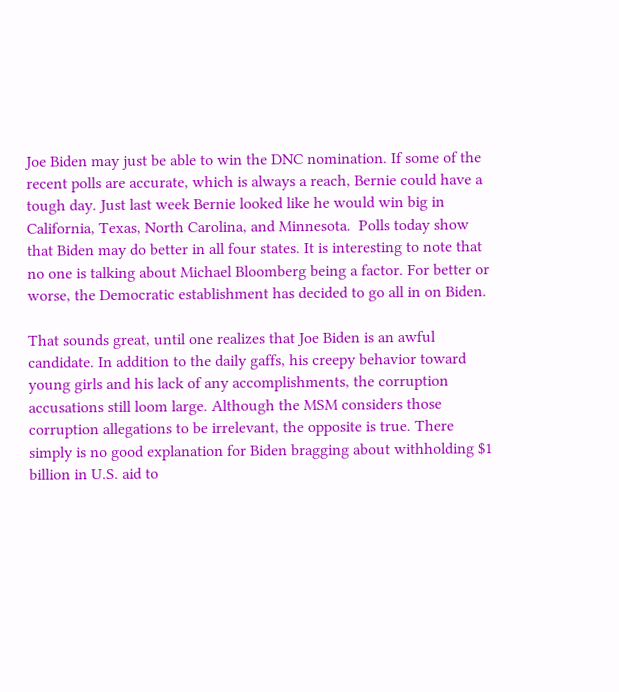Joe Biden may just be able to win the DNC nomination. If some of the recent polls are accurate, which is always a reach, Bernie could have a tough day. Just last week Bernie looked like he would win big in California, Texas, North Carolina, and Minnesota.  Polls today show that Biden may do better in all four states. It is interesting to note that no one is talking about Michael Bloomberg being a factor. For better or worse, the Democratic establishment has decided to go all in on Biden.

That sounds great, until one realizes that Joe Biden is an awful candidate. In addition to the daily gaffs, his creepy behavior toward young girls and his lack of any accomplishments, the corruption accusations still loom large. Although the MSM considers those corruption allegations to be irrelevant, the opposite is true. There simply is no good explanation for Biden bragging about withholding $1 billion in U.S. aid to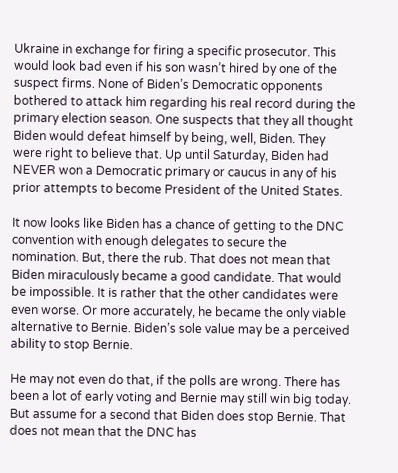Ukraine in exchange for firing a specific prosecutor. This would look bad even if his son wasn’t hired by one of the suspect firms. None of Biden’s Democratic opponents bothered to attack him regarding his real record during the primary election season. One suspects that they all thought Biden would defeat himself by being, well, Biden. They were right to believe that. Up until Saturday, Biden had NEVER won a Democratic primary or caucus in any of his prior attempts to become President of the United States.

It now looks like Biden has a chance of getting to the DNC convention with enough delegates to secure the nomination. But, there the rub. That does not mean that Biden miraculously became a good candidate. That would be impossible. It is rather that the other candidates were even worse. Or more accurately, he became the only viable alternative to Bernie. Biden’s sole value may be a perceived ability to stop Bernie.

He may not even do that, if the polls are wrong. There has been a lot of early voting and Bernie may still win big today. But assume for a second that Biden does stop Bernie. That does not mean that the DNC has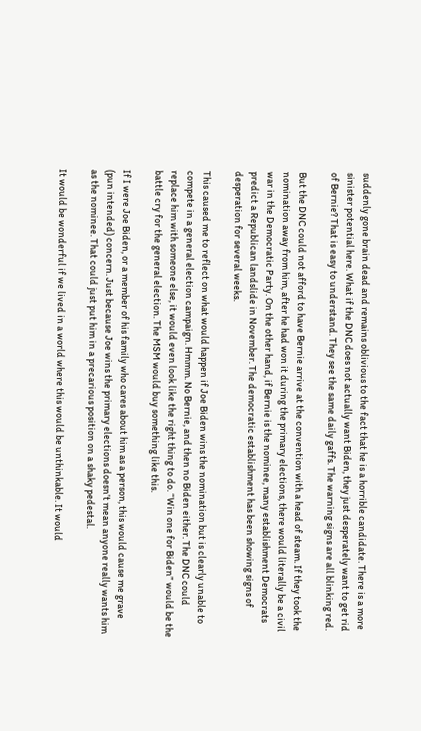suddenly gone brain dead and remains oblivious to the fact that he is a horrible candidate. There is a more sinister potential here. What if the DNC does not actually want Biden, they just desperately want to get rid of Bernie? That is easy to understand. They see the same daily gaffs. The warning signs are all blinking red.

But the DNC could not afford to have Bernie arrive at the convention with a head of steam. If they took the nomination away from him, after he had won it during the primary elections, there would literally be a civil war in the Democratic Party. On the other hand, if Bernie is the nominee, many establishment Democrats predict a Republican landslide in November. The democratic establishment has been showing signs of desperation for several weeks.

This caused me to reflect on what would happen if Joe Biden wins the nomination but is clearly unable to compete in a general election campaign. Hmmm. No Bernie, and then no Biden either. The DNC could replace him with someone else, it would even look like the right thing to do. “Win one for Biden” would be the battle cry for the general election. The MSM would buy something like this.

If I were Joe Biden, or a member of his family who cares about him as a person, this would cause me grave (pun intended) concern. Just because Joe wins the primary elections doesn’t mean anyone really wants him as the nominee. That could just put him in a precarious position on a shaky pedestal.

It would be wonderful if we lived in a world where this would be unthinkable. It would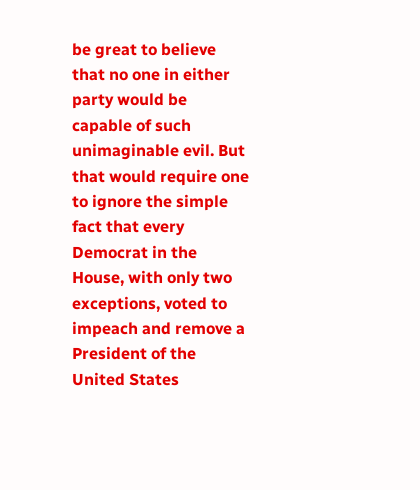be great to believe that no one in either party would be capable of such unimaginable evil. But that would require one to ignore the simple fact that every Democrat in the House, with only two exceptions, voted to impeach and remove a President of the United States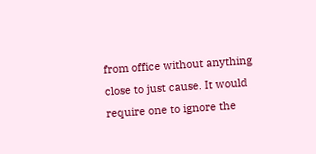from office without anything close to just cause. It would require one to ignore the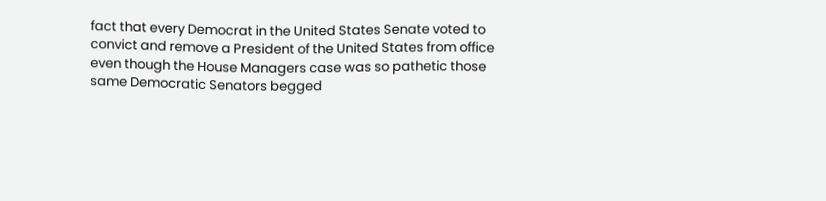fact that every Democrat in the United States Senate voted to convict and remove a President of the United States from office even though the House Managers case was so pathetic those same Democratic Senators begged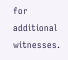for additional witnesses.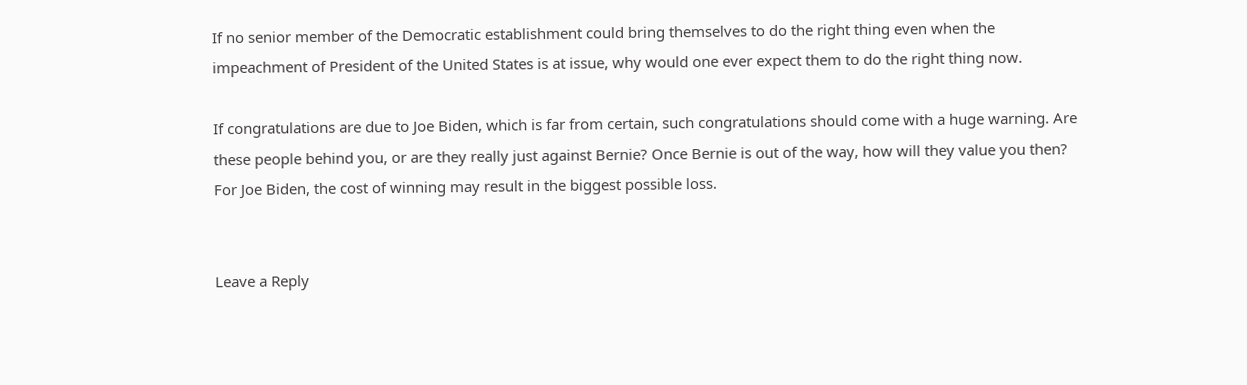If no senior member of the Democratic establishment could bring themselves to do the right thing even when the impeachment of President of the United States is at issue, why would one ever expect them to do the right thing now.

If congratulations are due to Joe Biden, which is far from certain, such congratulations should come with a huge warning. Are these people behind you, or are they really just against Bernie? Once Bernie is out of the way, how will they value you then? For Joe Biden, the cost of winning may result in the biggest possible loss.


Leave a Reply